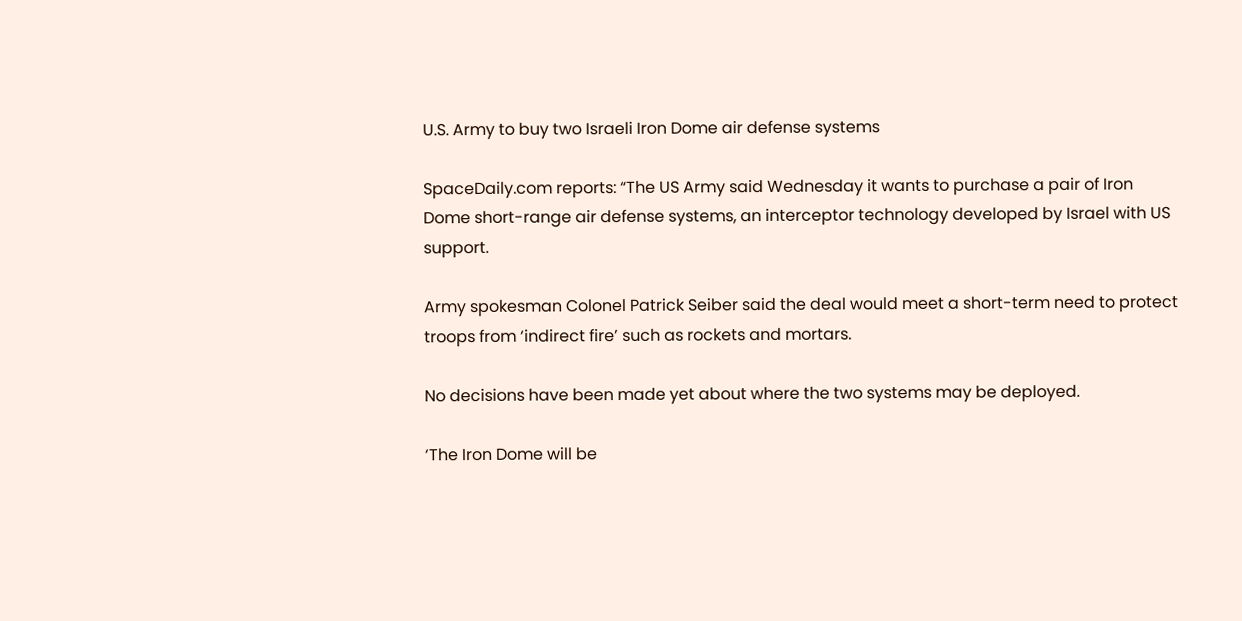U.S. Army to buy two Israeli Iron Dome air defense systems

SpaceDaily.com reports: “The US Army said Wednesday it wants to purchase a pair of Iron Dome short-range air defense systems, an interceptor technology developed by Israel with US support.

Army spokesman Colonel Patrick Seiber said the deal would meet a short-term need to protect troops from ‘indirect fire’ such as rockets and mortars.

No decisions have been made yet about where the two systems may be deployed.

‘The Iron Dome will be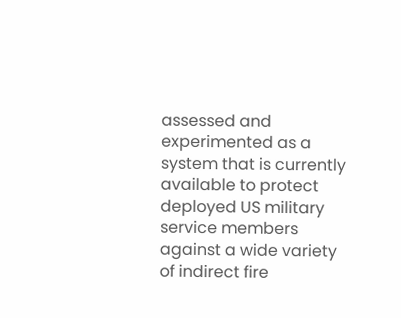assessed and experimented as a system that is currently available to protect deployed US military service members against a wide variety of indirect fire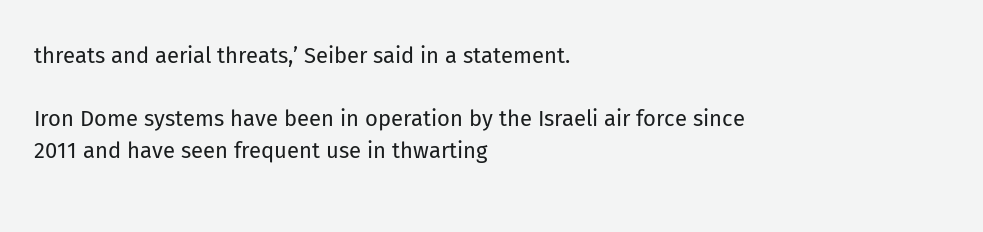threats and aerial threats,’ Seiber said in a statement.

Iron Dome systems have been in operation by the Israeli air force since 2011 and have seen frequent use in thwarting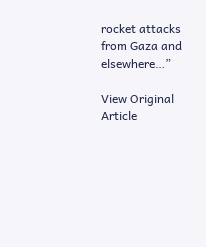rocket attacks from Gaza and elsewhere…”

View Original Article